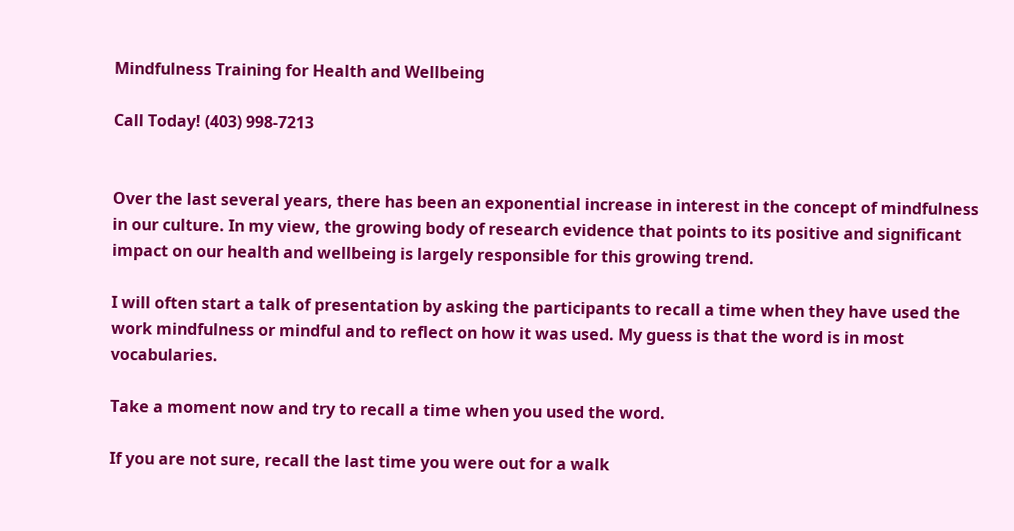Mindfulness Training for Health and Wellbeing

Call Today! (403) 998-7213


Over the last several years, there has been an exponential increase in interest in the concept of mindfulness in our culture. In my view, the growing body of research evidence that points to its positive and significant impact on our health and wellbeing is largely responsible for this growing trend.

I will often start a talk of presentation by asking the participants to recall a time when they have used the work mindfulness or mindful and to reflect on how it was used. My guess is that the word is in most vocabularies.

Take a moment now and try to recall a time when you used the word.

If you are not sure, recall the last time you were out for a walk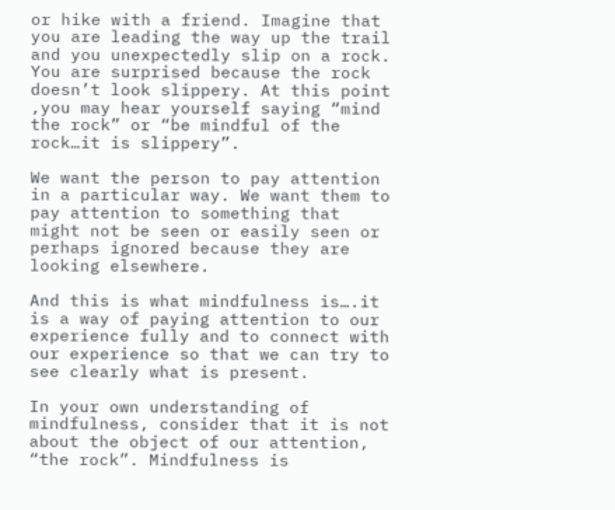or hike with a friend. Imagine that you are leading the way up the trail and you unexpectedly slip on a rock. You are surprised because the rock doesn’t look slippery. At this point ,you may hear yourself saying “mind the rock” or “be mindful of the rock…it is slippery”.

We want the person to pay attention in a particular way. We want them to pay attention to something that might not be seen or easily seen or perhaps ignored because they are looking elsewhere.

And this is what mindfulness is….it is a way of paying attention to our experience fully and to connect with our experience so that we can try to see clearly what is present.

In your own understanding of mindfulness, consider that it is not about the object of our attention, “the rock”. Mindfulness is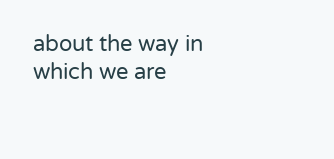about the way in which we are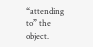“attending to” the object.